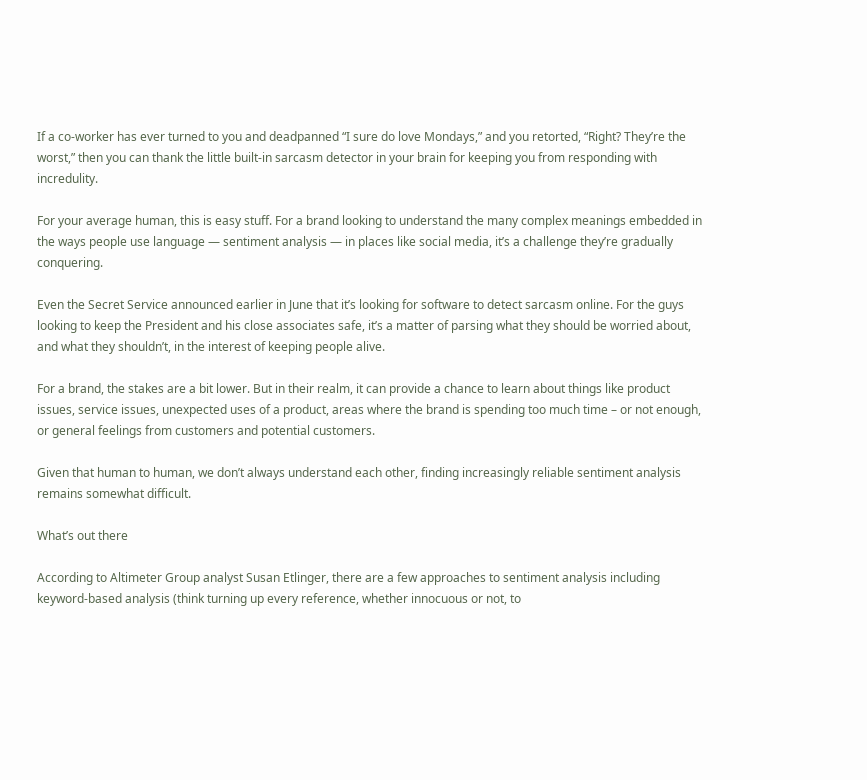If a co-worker has ever turned to you and deadpanned “I sure do love Mondays,” and you retorted, “Right? They’re the worst,” then you can thank the little built-in sarcasm detector in your brain for keeping you from responding with incredulity.

For your average human, this is easy stuff. For a brand looking to understand the many complex meanings embedded in the ways people use language — sentiment analysis — in places like social media, it’s a challenge they’re gradually conquering.

Even the Secret Service announced earlier in June that it’s looking for software to detect sarcasm online. For the guys looking to keep the President and his close associates safe, it’s a matter of parsing what they should be worried about, and what they shouldn’t, in the interest of keeping people alive.

For a brand, the stakes are a bit lower. But in their realm, it can provide a chance to learn about things like product issues, service issues, unexpected uses of a product, areas where the brand is spending too much time – or not enough, or general feelings from customers and potential customers.

Given that human to human, we don’t always understand each other, finding increasingly reliable sentiment analysis remains somewhat difficult.

What’s out there

According to Altimeter Group analyst Susan Etlinger, there are a few approaches to sentiment analysis including keyword-based analysis (think turning up every reference, whether innocuous or not, to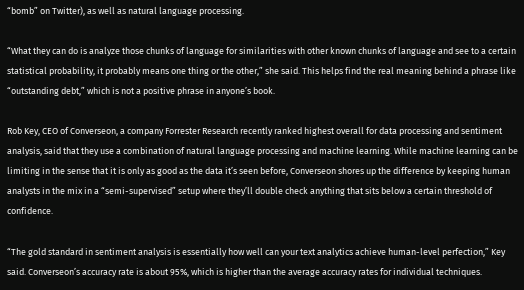“bomb” on Twitter), as well as natural language processing.

“What they can do is analyze those chunks of language for similarities with other known chunks of language and see to a certain statistical probability, it probably means one thing or the other,” she said. This helps find the real meaning behind a phrase like “outstanding debt,” which is not a positive phrase in anyone’s book.

Rob Key, CEO of Converseon, a company Forrester Research recently ranked highest overall for data processing and sentiment analysis, said that they use a combination of natural language processing and machine learning. While machine learning can be limiting in the sense that it is only as good as the data it’s seen before, Converseon shores up the difference by keeping human analysts in the mix in a “semi-supervised” setup where they’ll double check anything that sits below a certain threshold of confidence.

“The gold standard in sentiment analysis is essentially how well can your text analytics achieve human-level perfection,” Key said. Converseon’s accuracy rate is about 95%, which is higher than the average accuracy rates for individual techniques.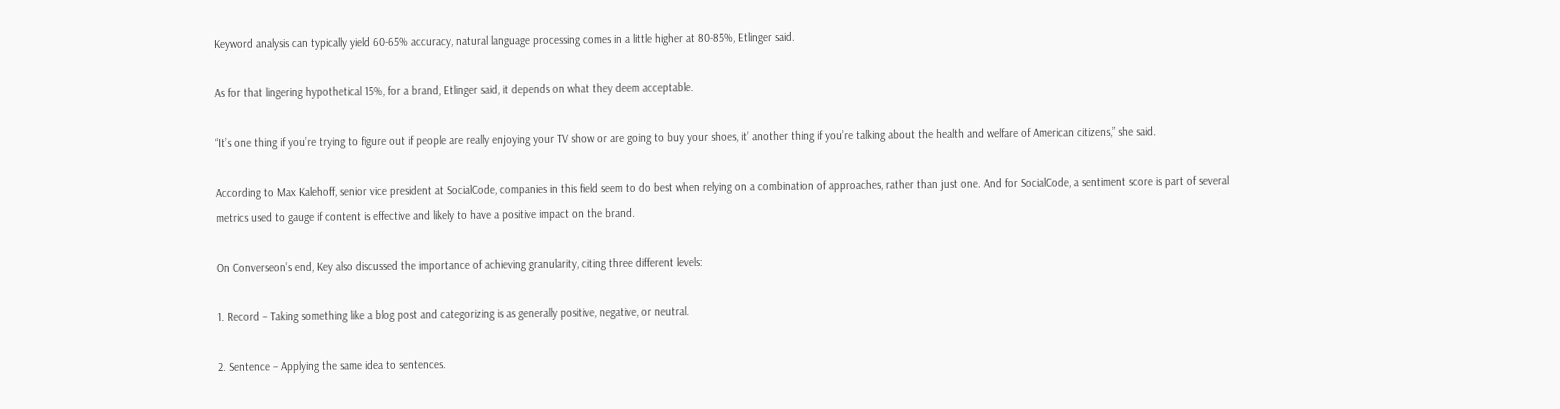Keyword analysis can typically yield 60-65% accuracy, natural language processing comes in a little higher at 80-85%, Etlinger said.

As for that lingering hypothetical 15%, for a brand, Etlinger said, it depends on what they deem acceptable.

“It’s one thing if you’re trying to figure out if people are really enjoying your TV show or are going to buy your shoes, it’ another thing if you’re talking about the health and welfare of American citizens,” she said.

According to Max Kalehoff, senior vice president at SocialCode, companies in this field seem to do best when relying on a combination of approaches, rather than just one. And for SocialCode, a sentiment score is part of several metrics used to gauge if content is effective and likely to have a positive impact on the brand.

On Converseon’s end, Key also discussed the importance of achieving granularity, citing three different levels:

1. Record – Taking something like a blog post and categorizing is as generally positive, negative, or neutral.

2. Sentence – Applying the same idea to sentences.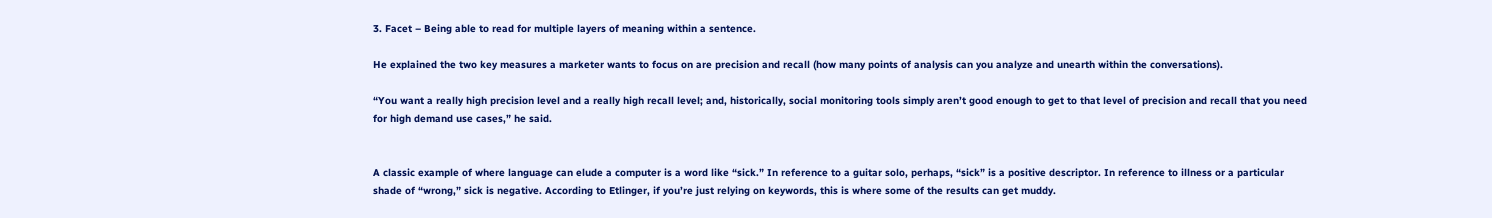3. Facet – Being able to read for multiple layers of meaning within a sentence.

He explained the two key measures a marketer wants to focus on are precision and recall (how many points of analysis can you analyze and unearth within the conversations).

“You want a really high precision level and a really high recall level; and, historically, social monitoring tools simply aren’t good enough to get to that level of precision and recall that you need for high demand use cases,” he said.


A classic example of where language can elude a computer is a word like “sick.” In reference to a guitar solo, perhaps, “sick” is a positive descriptor. In reference to illness or a particular shade of “wrong,” sick is negative. According to Etlinger, if you’re just relying on keywords, this is where some of the results can get muddy.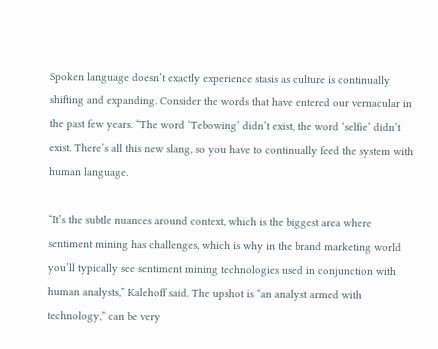Spoken language doesn’t exactly experience stasis as culture is continually shifting and expanding. Consider the words that have entered our vernacular in the past few years. “The word ‘Tebowing’ didn’t exist, the word ‘selfie’ didn’t exist. There’s all this new slang, so you have to continually feed the system with human language.

“It’s the subtle nuances around context, which is the biggest area where sentiment mining has challenges, which is why in the brand marketing world you’ll typically see sentiment mining technologies used in conjunction with human analysts,” Kalehoff said. The upshot is “an analyst armed with technology,” can be very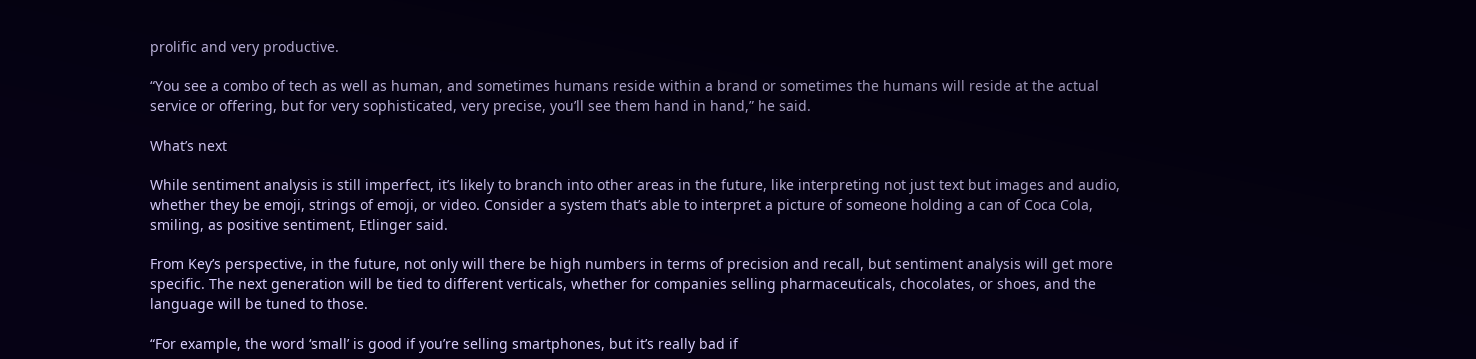prolific and very productive.

“You see a combo of tech as well as human, and sometimes humans reside within a brand or sometimes the humans will reside at the actual service or offering, but for very sophisticated, very precise, you’ll see them hand in hand,” he said.

What’s next

While sentiment analysis is still imperfect, it’s likely to branch into other areas in the future, like interpreting not just text but images and audio, whether they be emoji, strings of emoji, or video. Consider a system that’s able to interpret a picture of someone holding a can of Coca Cola, smiling, as positive sentiment, Etlinger said.

From Key’s perspective, in the future, not only will there be high numbers in terms of precision and recall, but sentiment analysis will get more specific. The next generation will be tied to different verticals, whether for companies selling pharmaceuticals, chocolates, or shoes, and the language will be tuned to those.

“For example, the word ‘small’ is good if you’re selling smartphones, but it’s really bad if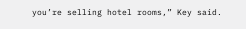you’re selling hotel rooms,” Key said.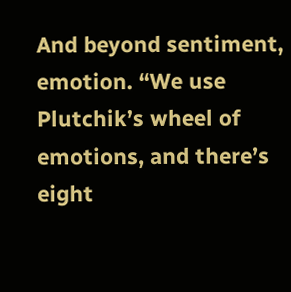And beyond sentiment, emotion. “We use Plutchik’s wheel of emotions, and there’s eight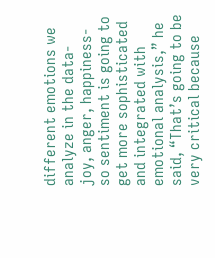different emotions we analyze in the data- joy, anger, happiness- so sentiment is going to get more sophisticated and integrated with emotional analysis,” he said, “That’s going to be very critical because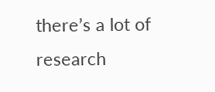there’s a lot of research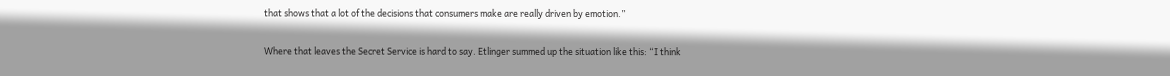that shows that a lot of the decisions that consumers make are really driven by emotion.”

Where that leaves the Secret Service is hard to say. Etlinger summed up the situation like this: “I think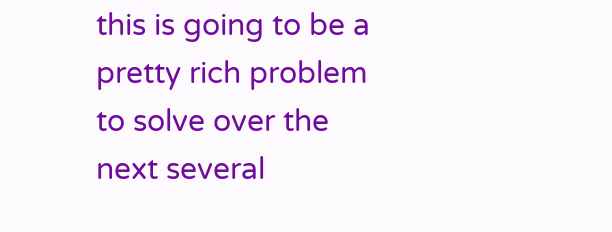this is going to be a pretty rich problem to solve over the next several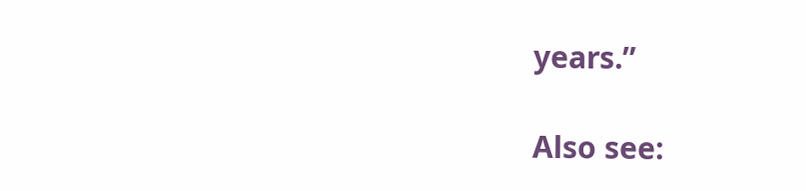years.”

Also see: